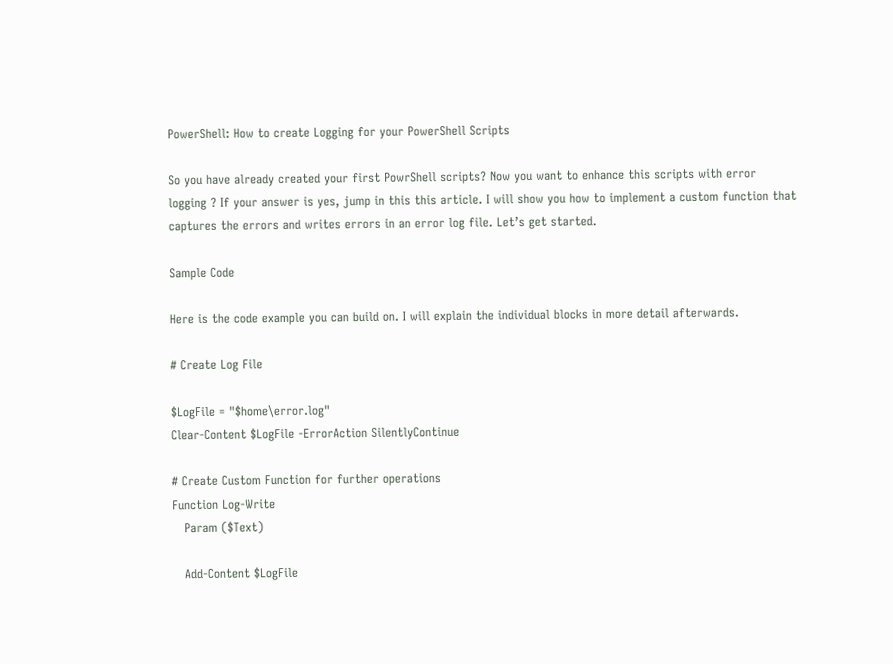PowerShell: How to create Logging for your PowerShell Scripts

So you have already created your first PowrShell scripts? Now you want to enhance this scripts with error logging ? If your answer is yes, jump in this this article. I will show you how to implement a custom function that captures the errors and writes errors in an error log file. Let’s get started.

Sample Code

Here is the code example you can build on. I will explain the individual blocks in more detail afterwards.

# Create Log File

$LogFile = "$home\error.log"
Clear-Content $LogFile -ErrorAction SilentlyContinue

# Create Custom Function for further operations
Function Log-Write
   Param ($Text)

   Add-Content $LogFile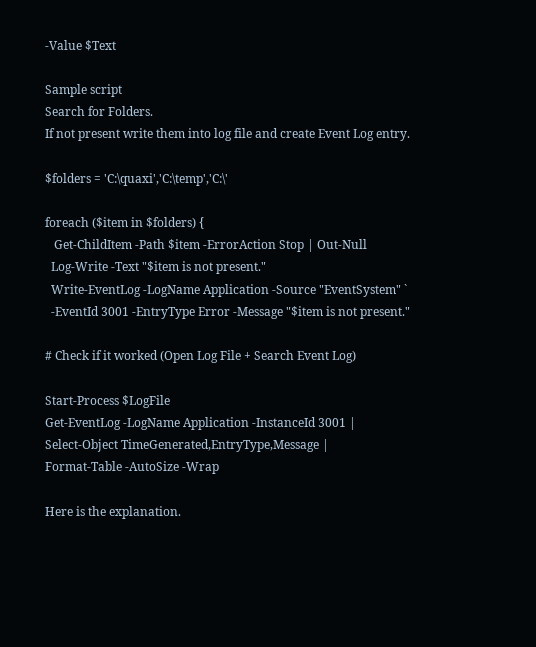-Value $Text

Sample script
Search for Folders.
If not present write them into log file and create Event Log entry.

$folders = 'C:\quaxi','C:\temp','C:\'

foreach ($item in $folders) {
   Get-ChildItem -Path $item -ErrorAction Stop | Out-Null
  Log-Write -Text "$item is not present."
  Write-EventLog -LogName Application -Source "EventSystem" `
  -EventId 3001 -EntryType Error -Message "$item is not present."

# Check if it worked (Open Log File + Search Event Log)

Start-Process $LogFile
Get-EventLog -LogName Application -InstanceId 3001 |
Select-Object TimeGenerated,EntryType,Message |
Format-Table -AutoSize -Wrap

Here is the explanation.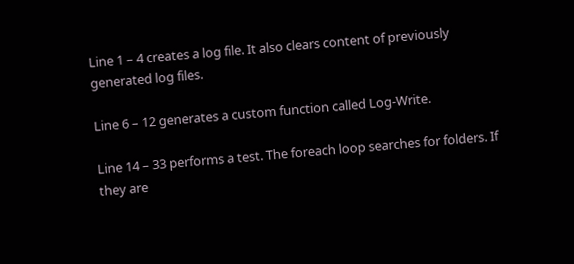Line 1 – 4 creates a log file. It also clears content of previously generated log files.

Line 6 – 12 generates a custom function called Log-Write.

Line 14 – 33 performs a test. The foreach loop searches for folders. If they are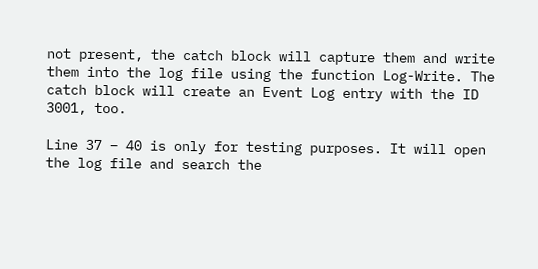not present, the catch block will capture them and write them into the log file using the function Log-Write. The catch block will create an Event Log entry with the ID 3001, too.

Line 37 – 40 is only for testing purposes. It will open the log file and search the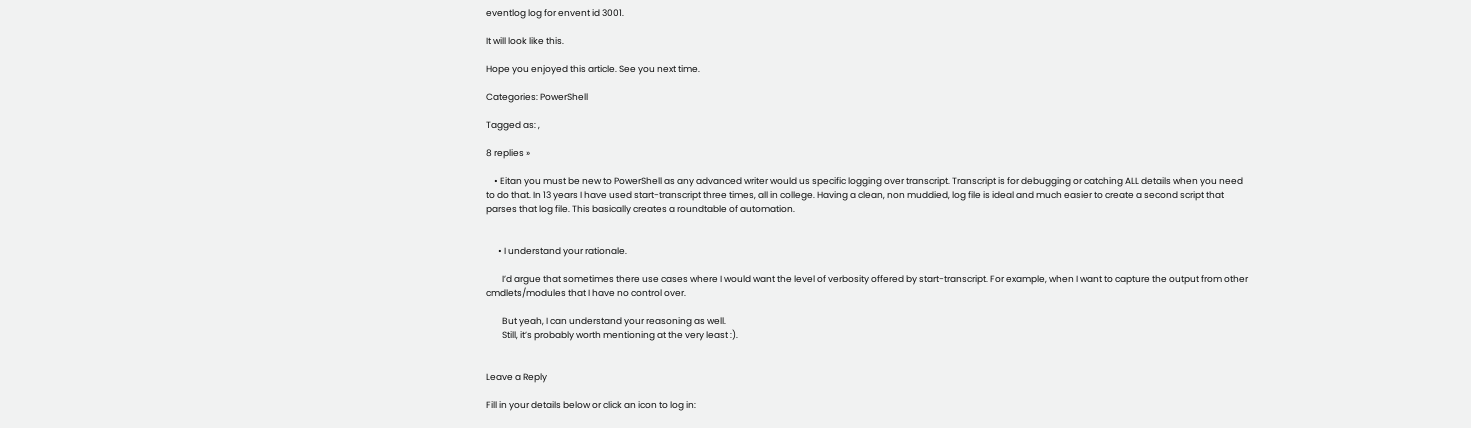eventlog log for envent id 3001.

It will look like this.

Hope you enjoyed this article. See you next time.

Categories: PowerShell

Tagged as: ,

8 replies »

    • Eitan you must be new to PowerShell as any advanced writer would us specific logging over transcript. Transcript is for debugging or catching ALL details when you need to do that. In 13 years I have used start-transcript three times, all in college. Having a clean, non muddied, log file is ideal and much easier to create a second script that parses that log file. This basically creates a roundtable of automation.


      • I understand your rationale.

        I’d argue that sometimes there use cases where I would want the level of verbosity offered by start-transcript. For example, when I want to capture the output from other cmdlets/modules that I have no control over.

        But yeah, I can understand your reasoning as well.
        Still, it’s probably worth mentioning at the very least :).


Leave a Reply

Fill in your details below or click an icon to log in: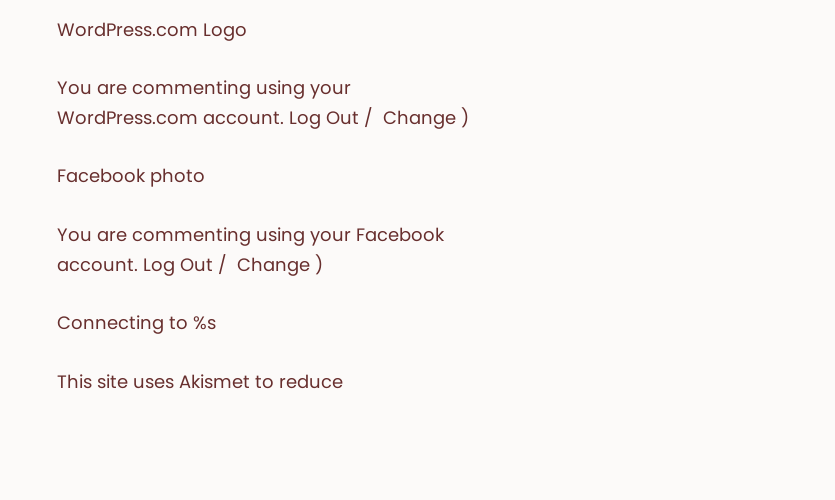WordPress.com Logo

You are commenting using your WordPress.com account. Log Out /  Change )

Facebook photo

You are commenting using your Facebook account. Log Out /  Change )

Connecting to %s

This site uses Akismet to reduce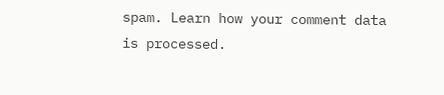spam. Learn how your comment data is processed.